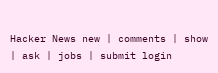Hacker News new | comments | show | ask | jobs | submit login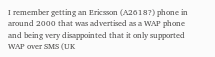I remember getting an Ericsson (A2618?) phone in around 2000 that was advertised as a WAP phone and being very disappointed that it only supported WAP over SMS (UK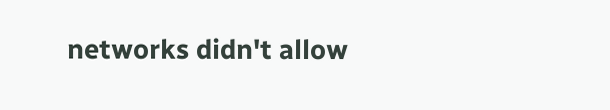networks didn't allow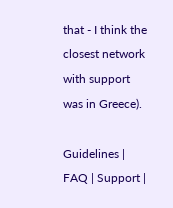that - I think the closest network with support was in Greece).

Guidelines | FAQ | Support |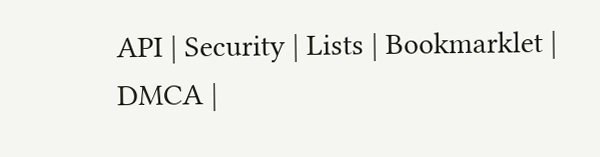API | Security | Lists | Bookmarklet | DMCA |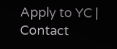Apply to YC | Contact